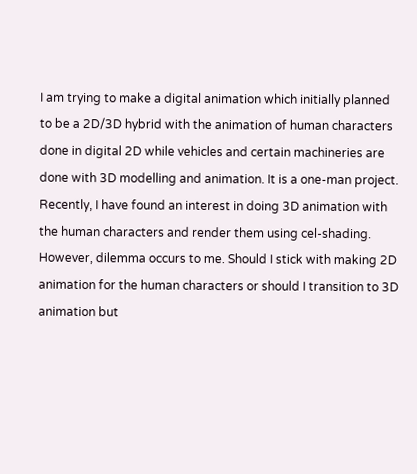I am trying to make a digital animation which initially planned to be a 2D/3D hybrid with the animation of human characters done in digital 2D while vehicles and certain machineries are done with 3D modelling and animation. It is a one-man project. Recently, I have found an interest in doing 3D animation with the human characters and render them using cel-shading. However, dilemma occurs to me. Should I stick with making 2D animation for the human characters or should I transition to 3D animation but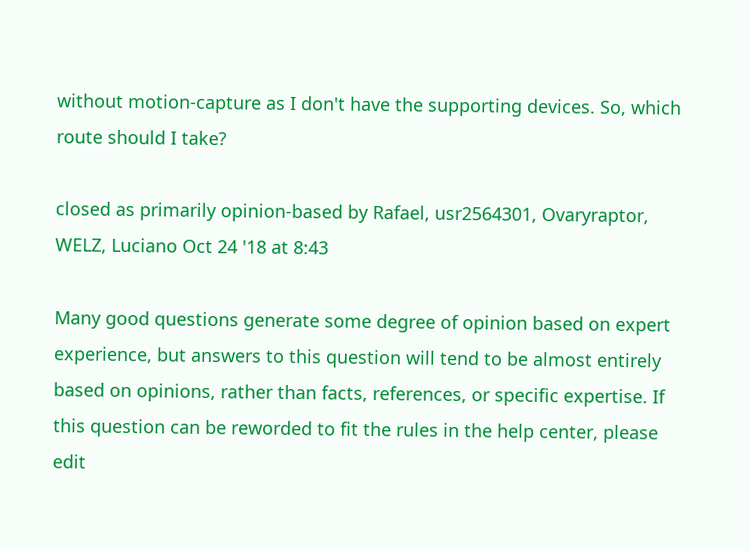without motion-capture as I don't have the supporting devices. So, which route should I take?

closed as primarily opinion-based by Rafael, usr2564301, Ovaryraptor, WELZ, Luciano Oct 24 '18 at 8:43

Many good questions generate some degree of opinion based on expert experience, but answers to this question will tend to be almost entirely based on opinions, rather than facts, references, or specific expertise. If this question can be reworded to fit the rules in the help center, please edit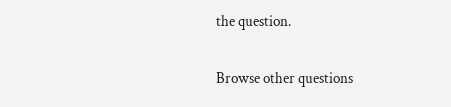the question.

Browse other questions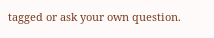tagged or ask your own question.